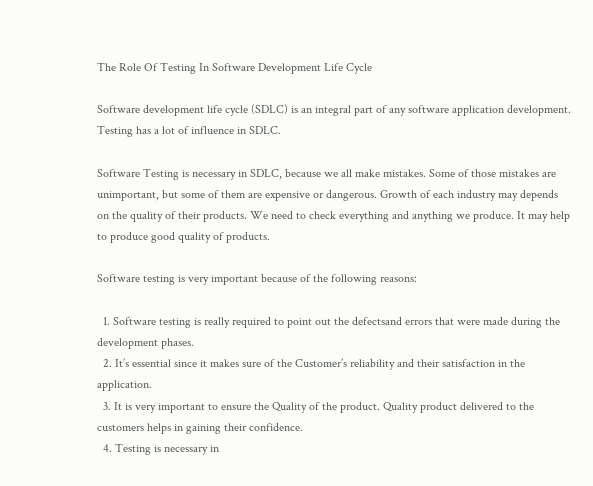The Role Of Testing In Software Development Life Cycle

Software development life cycle (SDLC) is an integral part of any software application development. Testing has a lot of influence in SDLC.

Software Testing is necessary in SDLC, because we all make mistakes. Some of those mistakes are unimportant, but some of them are expensive or dangerous. Growth of each industry may depends on the quality of their products. We need to check everything and anything we produce. It may help to produce good quality of products.

Software testing is very important because of the following reasons:

  1. Software testing is really required to point out the defectsand errors that were made during the development phases.
  2. It’s essential since it makes sure of the Customer’s reliability and their satisfaction in the application.
  3. It is very important to ensure the Quality of the product. Quality product delivered to the customers helps in gaining their confidence.
  4. Testing is necessary in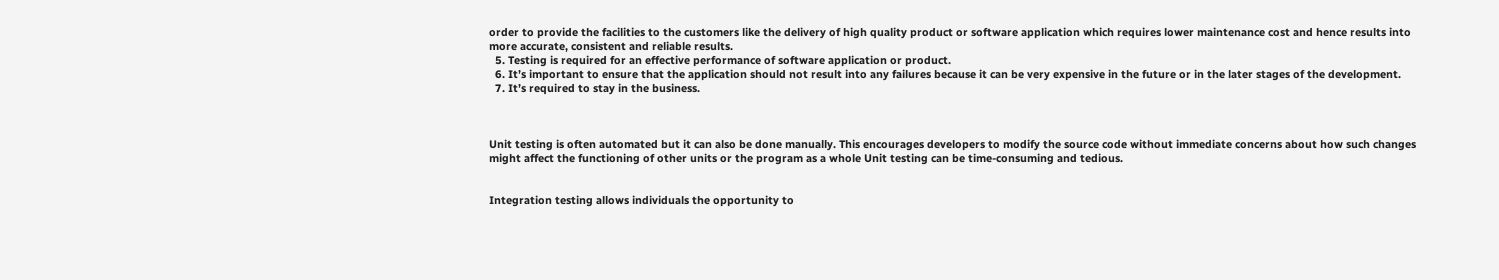order to provide the facilities to the customers like the delivery of high quality product or software application which requires lower maintenance cost and hence results into more accurate, consistent and reliable results.
  5. Testing is required for an effective performance of software application or product.
  6. It’s important to ensure that the application should not result into any failures because it can be very expensive in the future or in the later stages of the development.
  7. It’s required to stay in the business.



Unit testing is often automated but it can also be done manually. This encourages developers to modify the source code without immediate concerns about how such changes might affect the functioning of other units or the program as a whole Unit testing can be time-consuming and tedious.


Integration testing allows individuals the opportunity to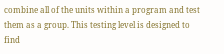combine all of the units within a program and test them as a group. This testing level is designed to find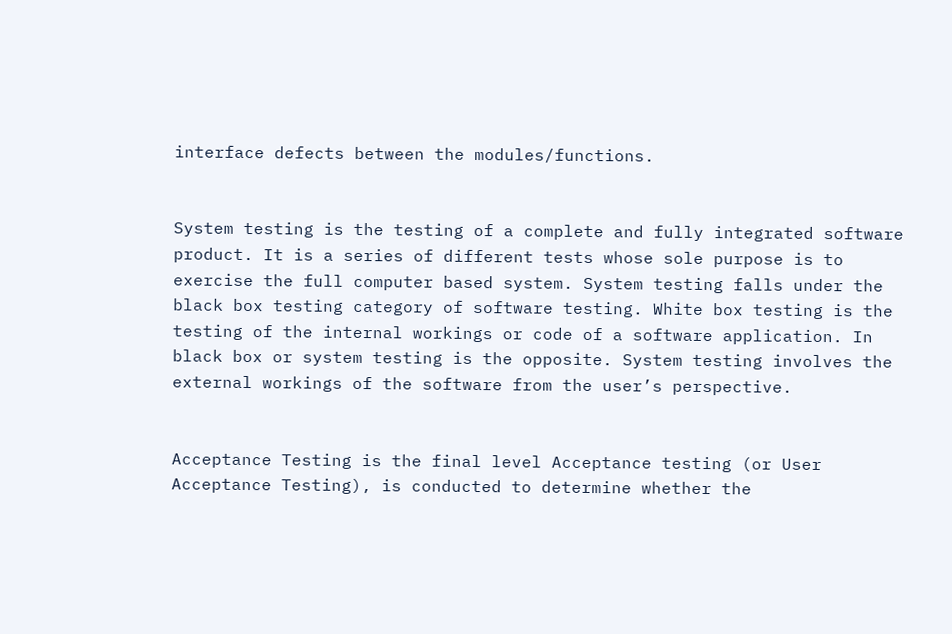interface defects between the modules/functions.


System testing is the testing of a complete and fully integrated software product. It is a series of different tests whose sole purpose is to exercise the full computer based system. System testing falls under the black box testing category of software testing. White box testing is the testing of the internal workings or code of a software application. In black box or system testing is the opposite. System testing involves the external workings of the software from the user’s perspective.


Acceptance Testing is the final level Acceptance testing (or User Acceptance Testing), is conducted to determine whether the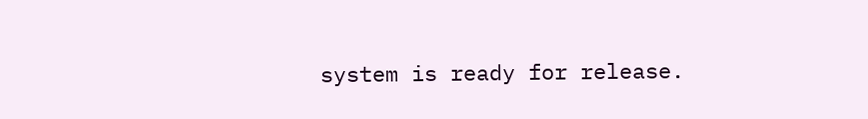system is ready for release.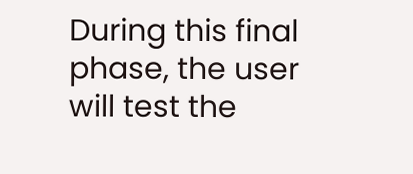During this final phase, the user will test the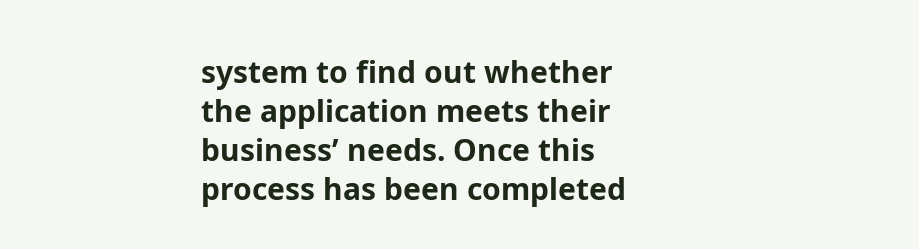system to find out whether the application meets their business’ needs. Once this process has been completed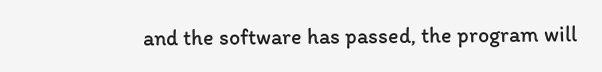and the software has passed, the program will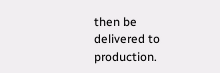then be delivered to production.